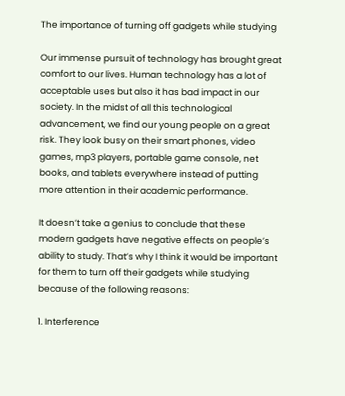The importance of turning off gadgets while studying

Our immense pursuit of technology has brought great comfort to our lives. Human technology has a lot of acceptable uses but also it has bad impact in our society. In the midst of all this technological advancement, we find our young people on a great risk. They look busy on their smart phones, video games, mp3 players, portable game console, net books, and tablets everywhere instead of putting more attention in their academic performance.

It doesn’t take a genius to conclude that these modern gadgets have negative effects on people’s ability to study. That’s why I think it would be important for them to turn off their gadgets while studying because of the following reasons:

1. Interference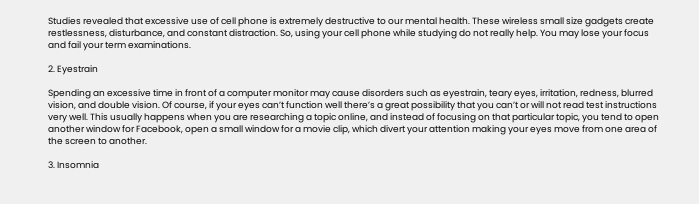Studies revealed that excessive use of cell phone is extremely destructive to our mental health. These wireless small size gadgets create restlessness, disturbance, and constant distraction. So, using your cell phone while studying do not really help. You may lose your focus and fail your term examinations.

2. Eyestrain

Spending an excessive time in front of a computer monitor may cause disorders such as eyestrain, teary eyes, irritation, redness, blurred vision, and double vision. Of course, if your eyes can’t function well there’s a great possibility that you can’t or will not read test instructions very well. This usually happens when you are researching a topic online, and instead of focusing on that particular topic, you tend to open another window for Facebook, open a small window for a movie clip, which divert your attention making your eyes move from one area of the screen to another.

3. Insomnia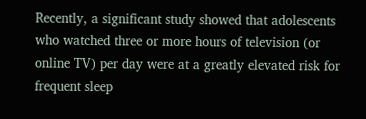Recently, a significant study showed that adolescents who watched three or more hours of television (or online TV) per day were at a greatly elevated risk for frequent sleep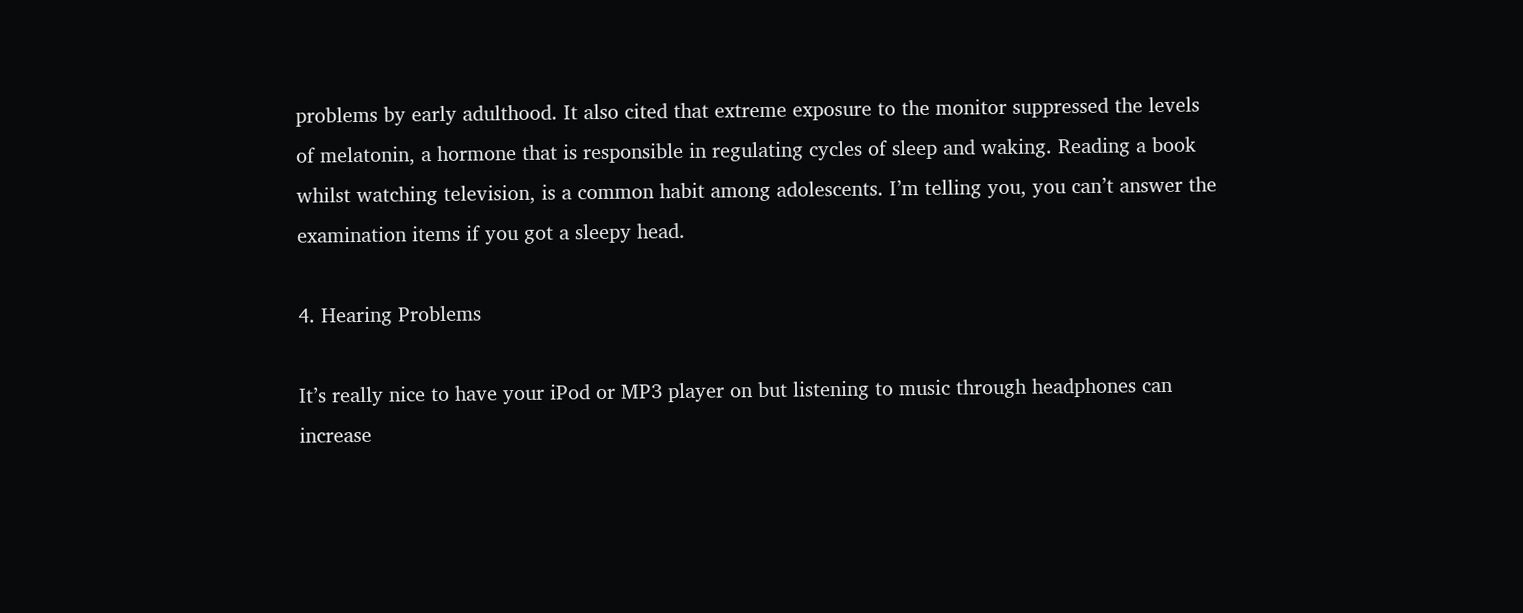problems by early adulthood. It also cited that extreme exposure to the monitor suppressed the levels of melatonin, a hormone that is responsible in regulating cycles of sleep and waking. Reading a book whilst watching television, is a common habit among adolescents. I’m telling you, you can’t answer the examination items if you got a sleepy head.

4. Hearing Problems

It’s really nice to have your iPod or MP3 player on but listening to music through headphones can increase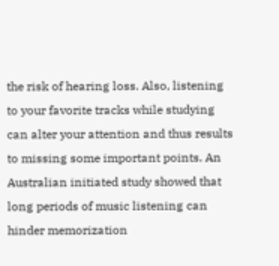the risk of hearing loss. Also, listening to your favorite tracks while studying can alter your attention and thus results to missing some important points. An Australian initiated study showed that long periods of music listening can hinder memorization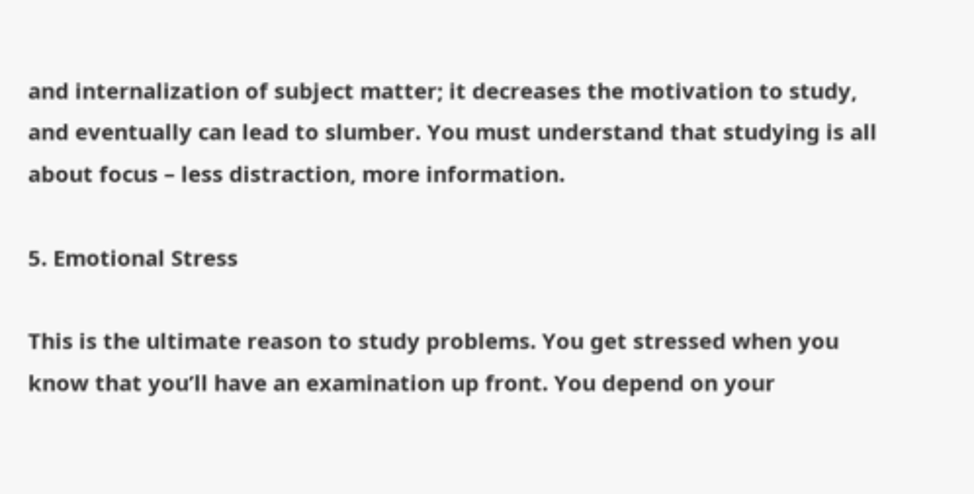and internalization of subject matter; it decreases the motivation to study, and eventually can lead to slumber. You must understand that studying is all about focus – less distraction, more information.

5. Emotional Stress

This is the ultimate reason to study problems. You get stressed when you know that you’ll have an examination up front. You depend on your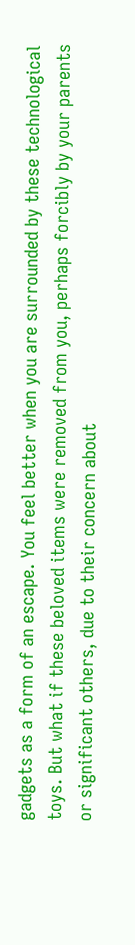gadgets as a form of an escape. You feel better when you are surrounded by these technological toys. But what if these beloved items were removed from you, perhaps forcibly by your parents or significant others, due to their concern about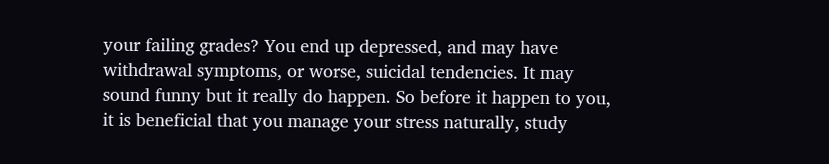your failing grades? You end up depressed, and may have withdrawal symptoms, or worse, suicidal tendencies. It may sound funny but it really do happen. So before it happen to you, it is beneficial that you manage your stress naturally, study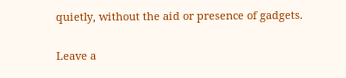quietly, without the aid or presence of gadgets.

Leave a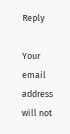Reply

Your email address will not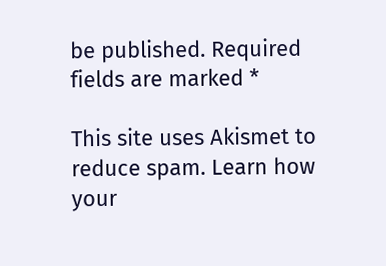be published. Required fields are marked *

This site uses Akismet to reduce spam. Learn how your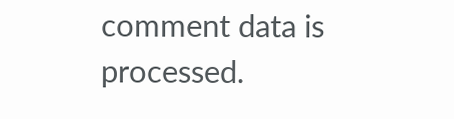comment data is processed.